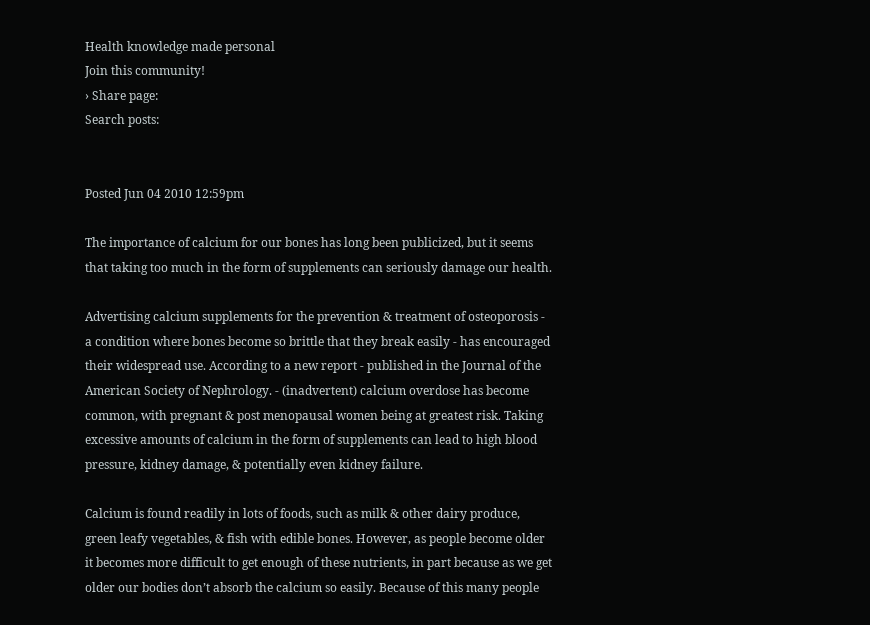Health knowledge made personal
Join this community!
› Share page:
Search posts:


Posted Jun 04 2010 12:59pm

The importance of calcium for our bones has long been publicized, but it seems that taking too much in the form of supplements can seriously damage our health.

Advertising calcium supplements for the prevention & treatment of osteoporosis - a condition where bones become so brittle that they break easily - has encouraged their widespread use. According to a new report - published in the Journal of the American Society of Nephrology. - (inadvertent) calcium overdose has become common, with pregnant & post menopausal women being at greatest risk. Taking excessive amounts of calcium in the form of supplements can lead to high blood pressure, kidney damage, & potentially even kidney failure.

Calcium is found readily in lots of foods, such as milk & other dairy produce, green leafy vegetables, & fish with edible bones. However, as people become older it becomes more difficult to get enough of these nutrients, in part because as we get older our bodies don’t absorb the calcium so easily. Because of this many people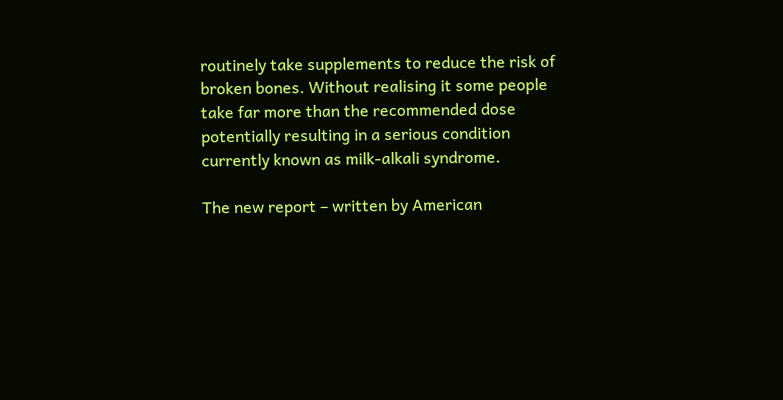routinely take supplements to reduce the risk of broken bones. Without realising it some people take far more than the recommended dose potentially resulting in a serious condition currently known as milk-alkali syndrome.

The new report – written by American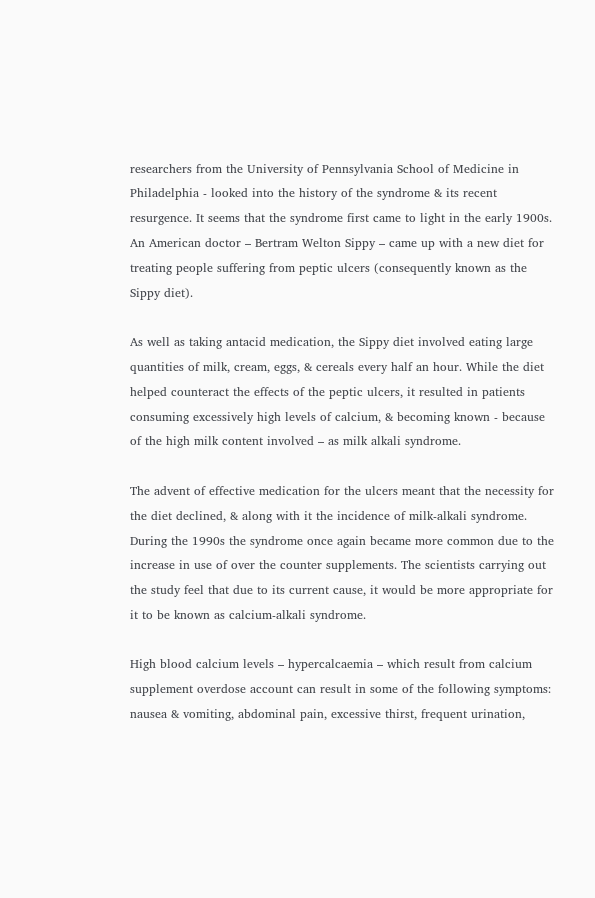researchers from the University of Pennsylvania School of Medicine in Philadelphia - looked into the history of the syndrome & its recent resurgence. It seems that the syndrome first came to light in the early 1900s. An American doctor – Bertram Welton Sippy – came up with a new diet for treating people suffering from peptic ulcers (consequently known as the Sippy diet).

As well as taking antacid medication, the Sippy diet involved eating large quantities of milk, cream, eggs, & cereals every half an hour. While the diet helped counteract the effects of the peptic ulcers, it resulted in patients consuming excessively high levels of calcium, & becoming known - because of the high milk content involved – as milk alkali syndrome.

The advent of effective medication for the ulcers meant that the necessity for the diet declined, & along with it the incidence of milk-alkali syndrome. During the 1990s the syndrome once again became more common due to the increase in use of over the counter supplements. The scientists carrying out the study feel that due to its current cause, it would be more appropriate for it to be known as calcium-alkali syndrome.

High blood calcium levels – hypercalcaemia – which result from calcium supplement overdose account can result in some of the following symptoms: nausea & vomiting, abdominal pain, excessive thirst, frequent urination,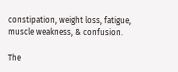constipation, weight loss, fatigue, muscle weakness, & confusion.

The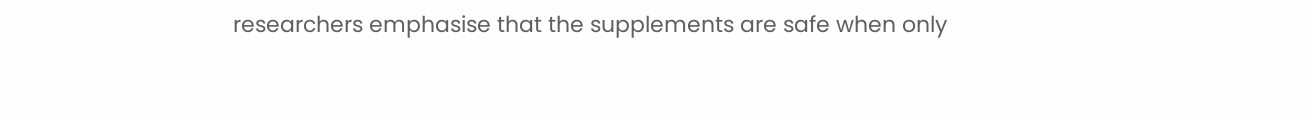researchers emphasise that the supplements are safe when only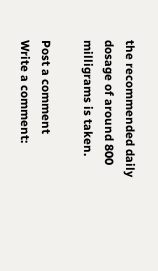the recommended daily dosage of around 800 milligrams is taken.

Post a comment
Write a comment: